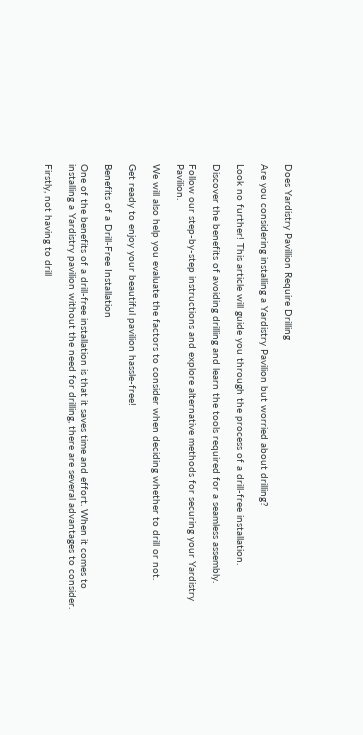Does Yardistry Pavillion Require Drilling

Are you considering installing a Yardistry Pavilion but worried about drilling?

Look no further! This article will guide you through the process of a drill-free installation.

Discover the benefits of avoiding drilling and learn the tools required for a seamless assembly.

Follow our step-by-step instructions and explore alternative methods for securing your Yardistry Pavilion.

We will also help you evaluate the factors to consider when deciding whether to drill or not.

Get ready to enjoy your beautiful pavilion hassle-free!

Benefits of a Drill-Free Installation

One of the benefits of a drill-free installation is that it saves time and effort. When it comes to installing a Yardistry pavilion without the need for drilling, there are several advantages to consider.

Firstly, not having to drill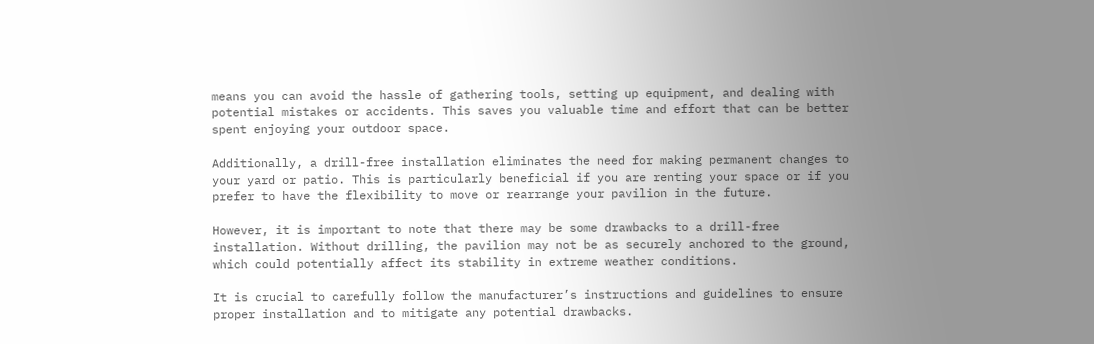means you can avoid the hassle of gathering tools, setting up equipment, and dealing with potential mistakes or accidents. This saves you valuable time and effort that can be better spent enjoying your outdoor space.

Additionally, a drill-free installation eliminates the need for making permanent changes to your yard or patio. This is particularly beneficial if you are renting your space or if you prefer to have the flexibility to move or rearrange your pavilion in the future.

However, it is important to note that there may be some drawbacks to a drill-free installation. Without drilling, the pavilion may not be as securely anchored to the ground, which could potentially affect its stability in extreme weather conditions.

It is crucial to carefully follow the manufacturer’s instructions and guidelines to ensure proper installation and to mitigate any potential drawbacks.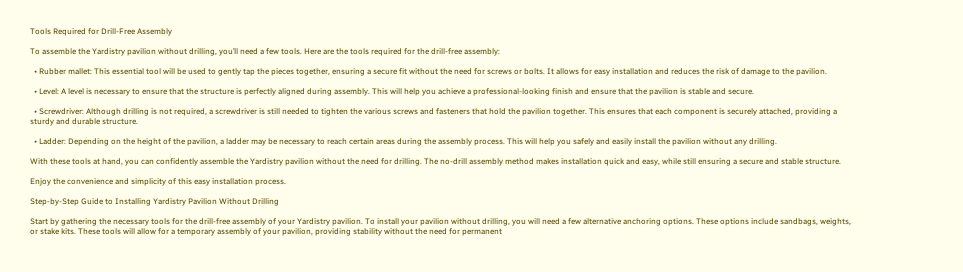Tools Required for Drill-Free Assembly

To assemble the Yardistry pavilion without drilling, you’ll need a few tools. Here are the tools required for the drill-free assembly:

  • Rubber mallet: This essential tool will be used to gently tap the pieces together, ensuring a secure fit without the need for screws or bolts. It allows for easy installation and reduces the risk of damage to the pavilion.

  • Level: A level is necessary to ensure that the structure is perfectly aligned during assembly. This will help you achieve a professional-looking finish and ensure that the pavilion is stable and secure.

  • Screwdriver: Although drilling is not required, a screwdriver is still needed to tighten the various screws and fasteners that hold the pavilion together. This ensures that each component is securely attached, providing a sturdy and durable structure.

  • Ladder: Depending on the height of the pavilion, a ladder may be necessary to reach certain areas during the assembly process. This will help you safely and easily install the pavilion without any drilling.

With these tools at hand, you can confidently assemble the Yardistry pavilion without the need for drilling. The no-drill assembly method makes installation quick and easy, while still ensuring a secure and stable structure.

Enjoy the convenience and simplicity of this easy installation process.

Step-by-Step Guide to Installing Yardistry Pavilion Without Drilling

Start by gathering the necessary tools for the drill-free assembly of your Yardistry pavilion. To install your pavilion without drilling, you will need a few alternative anchoring options. These options include sandbags, weights, or stake kits. These tools will allow for a temporary assembly of your pavilion, providing stability without the need for permanent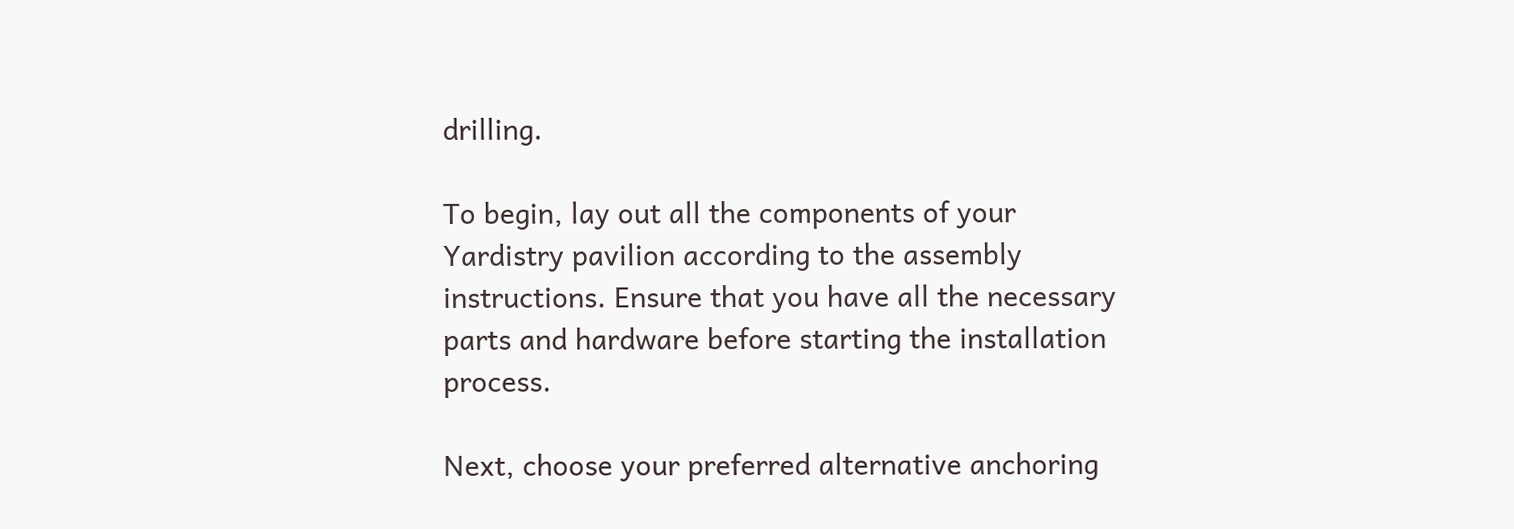drilling.

To begin, lay out all the components of your Yardistry pavilion according to the assembly instructions. Ensure that you have all the necessary parts and hardware before starting the installation process.

Next, choose your preferred alternative anchoring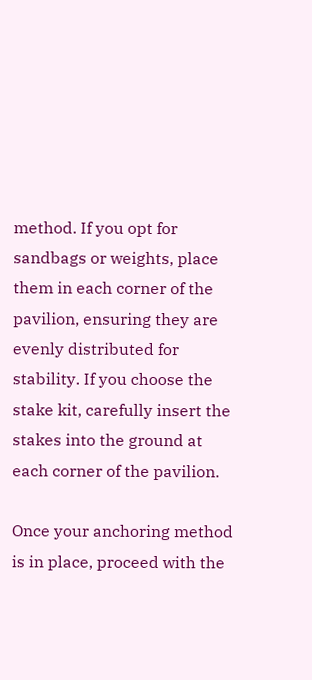method. If you opt for sandbags or weights, place them in each corner of the pavilion, ensuring they are evenly distributed for stability. If you choose the stake kit, carefully insert the stakes into the ground at each corner of the pavilion.

Once your anchoring method is in place, proceed with the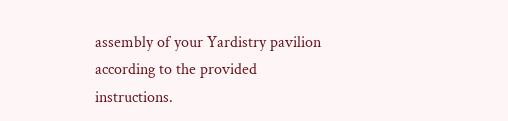assembly of your Yardistry pavilion according to the provided instructions.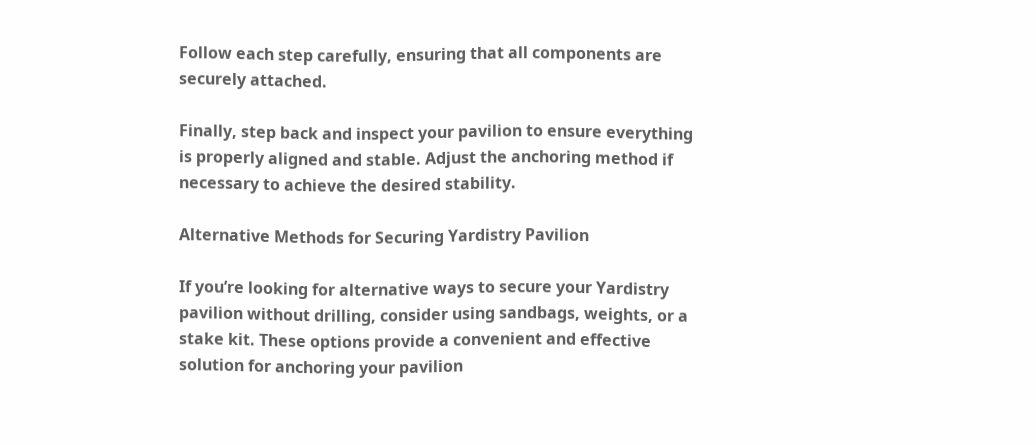Follow each step carefully, ensuring that all components are securely attached.

Finally, step back and inspect your pavilion to ensure everything is properly aligned and stable. Adjust the anchoring method if necessary to achieve the desired stability.

Alternative Methods for Securing Yardistry Pavilion

If you’re looking for alternative ways to secure your Yardistry pavilion without drilling, consider using sandbags, weights, or a stake kit. These options provide a convenient and effective solution for anchoring your pavilion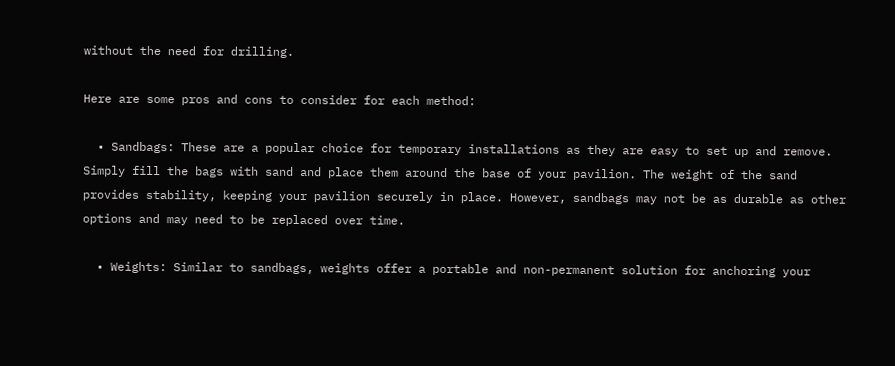without the need for drilling.

Here are some pros and cons to consider for each method:

  • Sandbags: These are a popular choice for temporary installations as they are easy to set up and remove. Simply fill the bags with sand and place them around the base of your pavilion. The weight of the sand provides stability, keeping your pavilion securely in place. However, sandbags may not be as durable as other options and may need to be replaced over time.

  • Weights: Similar to sandbags, weights offer a portable and non-permanent solution for anchoring your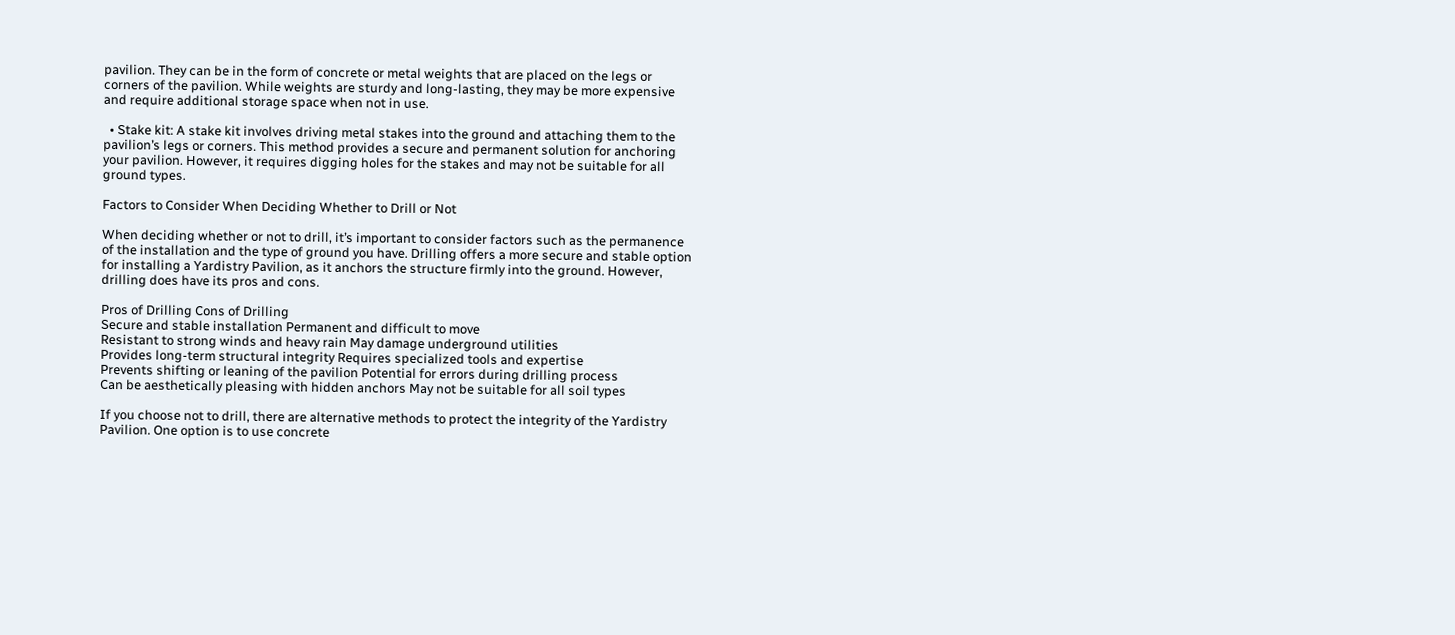pavilion. They can be in the form of concrete or metal weights that are placed on the legs or corners of the pavilion. While weights are sturdy and long-lasting, they may be more expensive and require additional storage space when not in use.

  • Stake kit: A stake kit involves driving metal stakes into the ground and attaching them to the pavilion’s legs or corners. This method provides a secure and permanent solution for anchoring your pavilion. However, it requires digging holes for the stakes and may not be suitable for all ground types.

Factors to Consider When Deciding Whether to Drill or Not

When deciding whether or not to drill, it’s important to consider factors such as the permanence of the installation and the type of ground you have. Drilling offers a more secure and stable option for installing a Yardistry Pavilion, as it anchors the structure firmly into the ground. However, drilling does have its pros and cons.

Pros of Drilling Cons of Drilling
Secure and stable installation Permanent and difficult to move
Resistant to strong winds and heavy rain May damage underground utilities
Provides long-term structural integrity Requires specialized tools and expertise
Prevents shifting or leaning of the pavilion Potential for errors during drilling process
Can be aesthetically pleasing with hidden anchors May not be suitable for all soil types

If you choose not to drill, there are alternative methods to protect the integrity of the Yardistry Pavilion. One option is to use concrete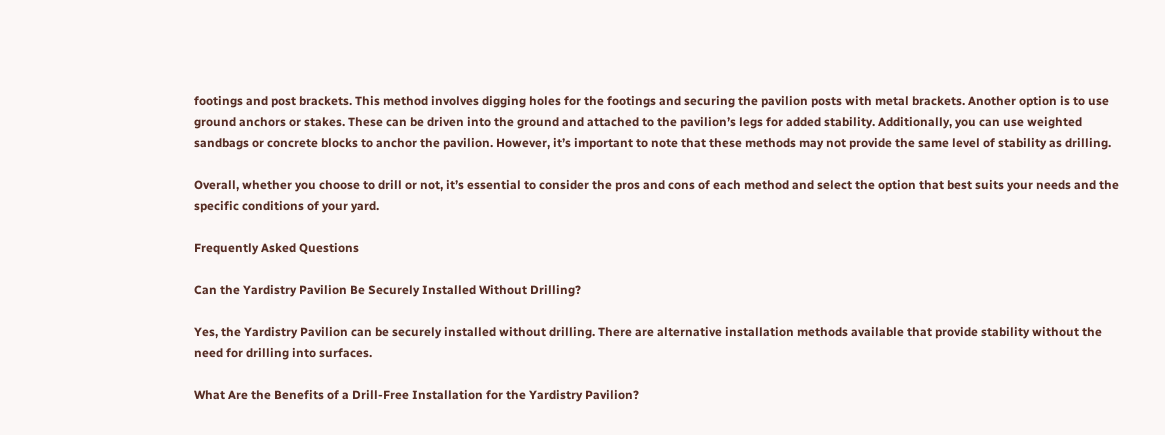footings and post brackets. This method involves digging holes for the footings and securing the pavilion posts with metal brackets. Another option is to use ground anchors or stakes. These can be driven into the ground and attached to the pavilion’s legs for added stability. Additionally, you can use weighted sandbags or concrete blocks to anchor the pavilion. However, it’s important to note that these methods may not provide the same level of stability as drilling.

Overall, whether you choose to drill or not, it’s essential to consider the pros and cons of each method and select the option that best suits your needs and the specific conditions of your yard.

Frequently Asked Questions

Can the Yardistry Pavilion Be Securely Installed Without Drilling?

Yes, the Yardistry Pavilion can be securely installed without drilling. There are alternative installation methods available that provide stability without the need for drilling into surfaces.

What Are the Benefits of a Drill-Free Installation for the Yardistry Pavilion?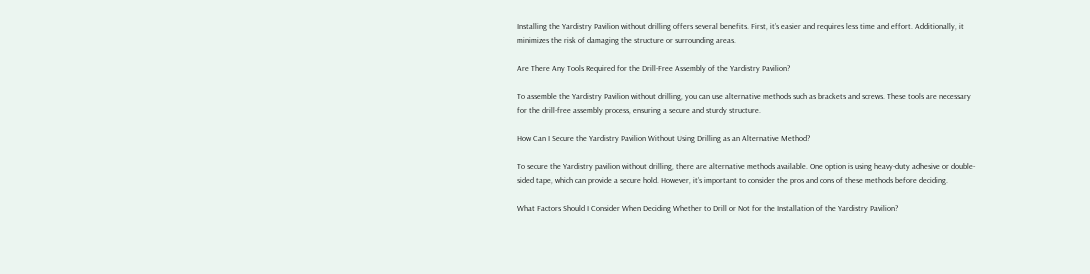Installing the Yardistry Pavilion without drilling offers several benefits. First, it’s easier and requires less time and effort. Additionally, it minimizes the risk of damaging the structure or surrounding areas.

Are There Any Tools Required for the Drill-Free Assembly of the Yardistry Pavilion?

To assemble the Yardistry Pavilion without drilling, you can use alternative methods such as brackets and screws. These tools are necessary for the drill-free assembly process, ensuring a secure and sturdy structure.

How Can I Secure the Yardistry Pavilion Without Using Drilling as an Alternative Method?

To secure the Yardistry pavilion without drilling, there are alternative methods available. One option is using heavy-duty adhesive or double-sided tape, which can provide a secure hold. However, it’s important to consider the pros and cons of these methods before deciding.

What Factors Should I Consider When Deciding Whether to Drill or Not for the Installation of the Yardistry Pavilion?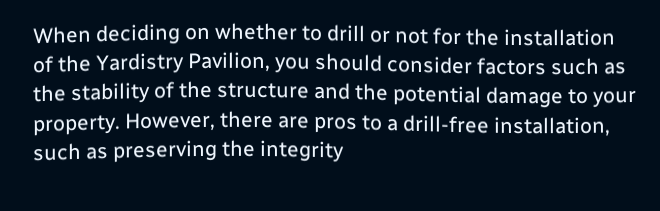When deciding on whether to drill or not for the installation of the Yardistry Pavilion, you should consider factors such as the stability of the structure and the potential damage to your property. However, there are pros to a drill-free installation, such as preserving the integrity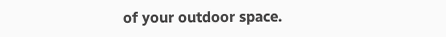of your outdoor space.